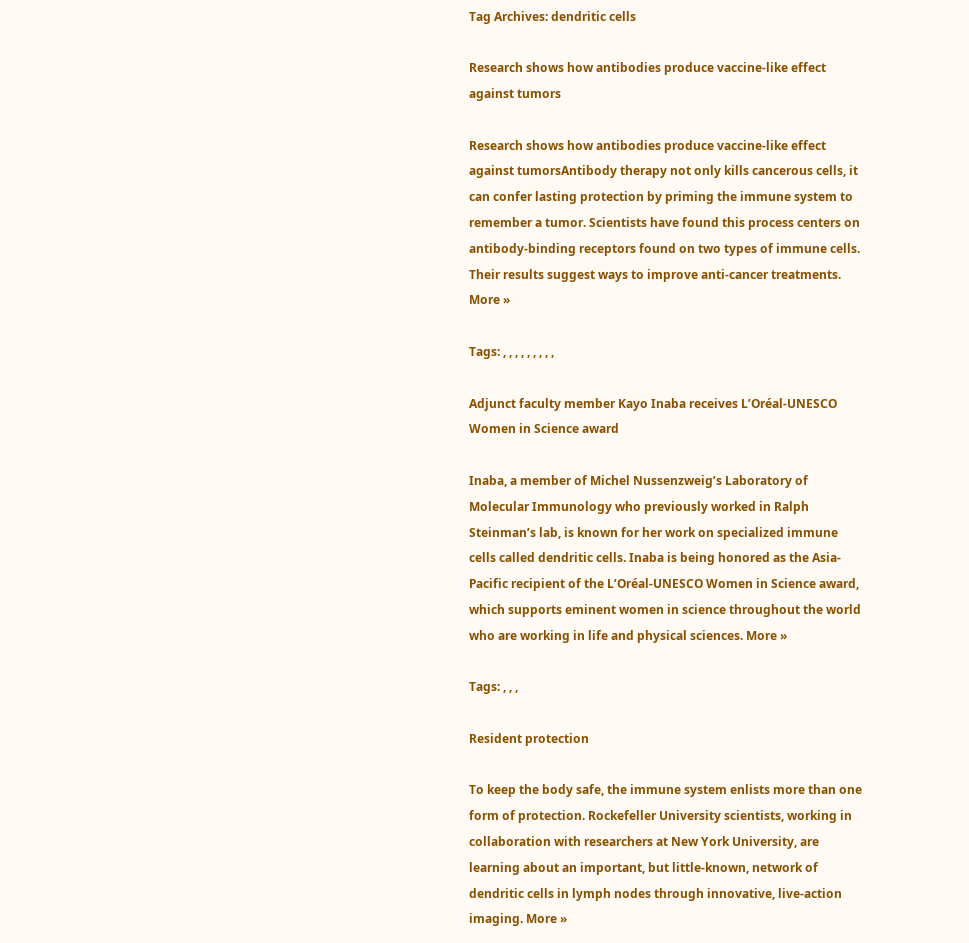Tag Archives: dendritic cells

Research shows how antibodies produce vaccine-like effect against tumors

Research shows how antibodies produce vaccine-like effect against tumorsAntibody therapy not only kills cancerous cells, it can confer lasting protection by priming the immune system to remember a tumor. Scientists have found this process centers on antibody-binding receptors found on two types of immune cells. Their results suggest ways to improve anti-cancer treatments. More »

Tags: , , , , , , , , ,

Adjunct faculty member Kayo Inaba receives L’Oréal-UNESCO Women in Science award

Inaba, a member of Michel Nussenzweig’s Laboratory of Molecular Immunology who previously worked in Ralph Steinman’s lab, is known for her work on specialized immune cells called dendritic cells. Inaba is being honored as the Asia-Pacific recipient of the L’Oréal-UNESCO Women in Science award, which supports eminent women in science throughout the world who are working in life and physical sciences. More »

Tags: , , ,

Resident protection

To keep the body safe, the immune system enlists more than one form of protection. Rockefeller University scientists, working in collaboration with researchers at New York University, are learning about an important, but little-known, network of dendritic cells in lymph nodes through innovative, live-action imaging. More »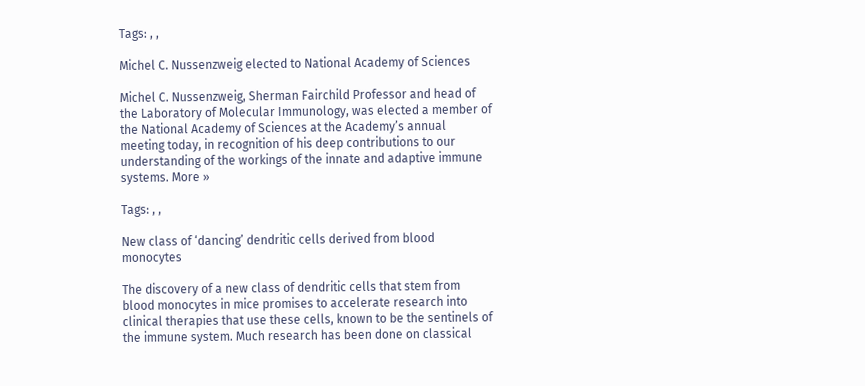Tags: , ,

Michel C. Nussenzweig elected to National Academy of Sciences

Michel C. Nussenzweig, Sherman Fairchild Professor and head of the Laboratory of Molecular Immunology, was elected a member of the National Academy of Sciences at the Academy’s annual meeting today, in recognition of his deep contributions to our understanding of the workings of the innate and adaptive immune systems. More »

Tags: , ,

New class of ‘dancing’ dendritic cells derived from blood monocytes

The discovery of a new class of dendritic cells that stem from blood monocytes in mice promises to accelerate research into clinical therapies that use these cells, known to be the sentinels of the immune system. Much research has been done on classical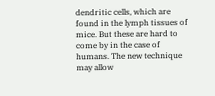dendritic cells, which are found in the lymph tissues of mice. But these are hard to come by in the case of humans. The new technique may allow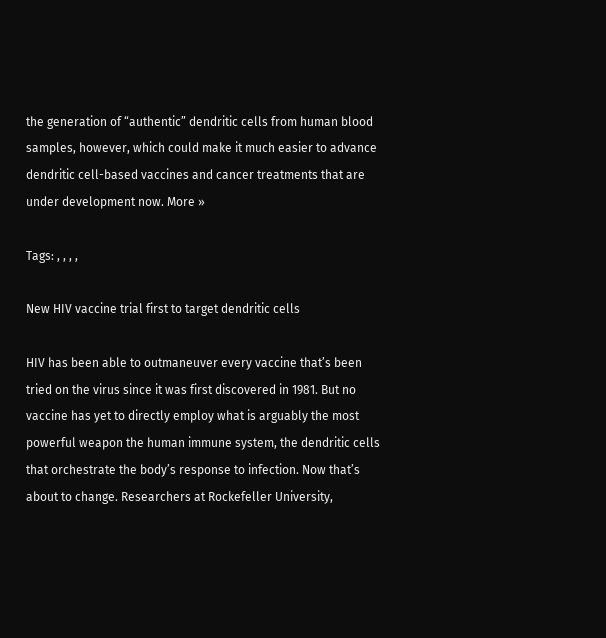the generation of “authentic” dendritic cells from human blood samples, however, which could make it much easier to advance dendritic cell-based vaccines and cancer treatments that are under development now. More »

Tags: , , , ,

New HIV vaccine trial first to target dendritic cells

HIV has been able to outmaneuver every vaccine that’s been tried on the virus since it was first discovered in 1981. But no vaccine has yet to directly employ what is arguably the most powerful weapon the human immune system, the dendritic cells that orchestrate the body’s response to infection. Now that’s about to change. Researchers at Rockefeller University,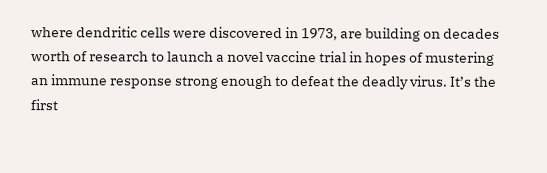where dendritic cells were discovered in 1973, are building on decades worth of research to launch a novel vaccine trial in hopes of mustering an immune response strong enough to defeat the deadly virus. It’s the first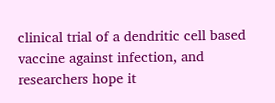clinical trial of a dendritic cell based vaccine against infection, and researchers hope it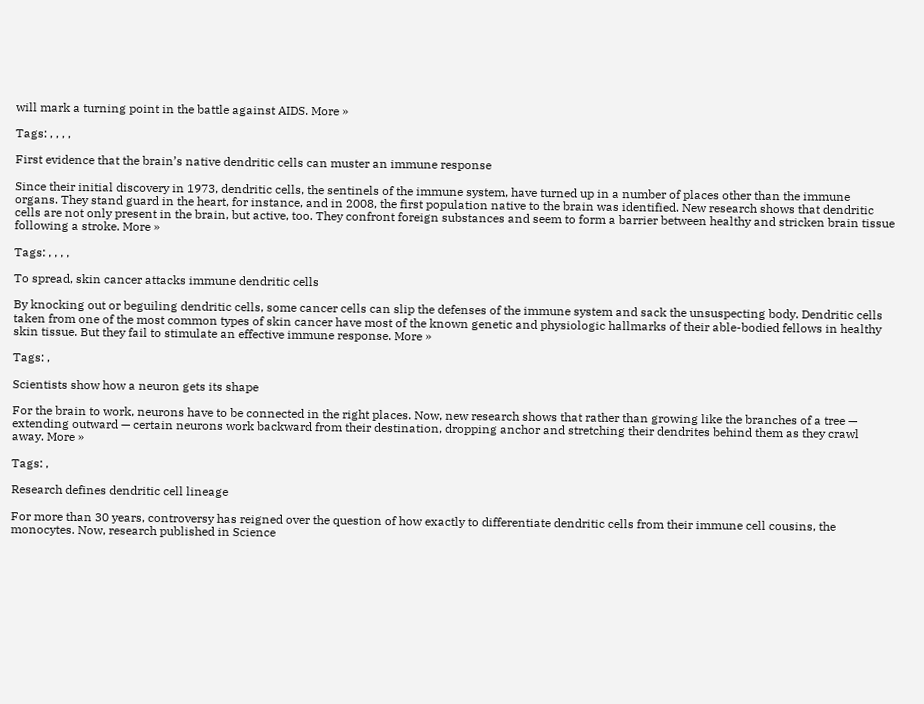will mark a turning point in the battle against AIDS. More »

Tags: , , , ,

First evidence that the brain’s native dendritic cells can muster an immune response

Since their initial discovery in 1973, dendritic cells, the sentinels of the immune system, have turned up in a number of places other than the immune organs. They stand guard in the heart, for instance, and in 2008, the first population native to the brain was identified. New research shows that dendritic cells are not only present in the brain, but active, too. They confront foreign substances and seem to form a barrier between healthy and stricken brain tissue following a stroke. More »

Tags: , , , ,

To spread, skin cancer attacks immune dendritic cells

By knocking out or beguiling dendritic cells, some cancer cells can slip the defenses of the immune system and sack the unsuspecting body. Dendritic cells taken from one of the most common types of skin cancer have most of the known genetic and physiologic hallmarks of their able-bodied fellows in healthy skin tissue. But they fail to stimulate an effective immune response. More »

Tags: ,

Scientists show how a neuron gets its shape

For the brain to work, neurons have to be connected in the right places. Now, new research shows that rather than growing like the branches of a tree — extending outward — certain neurons work backward from their destination, dropping anchor and stretching their dendrites behind them as they crawl away. More »

Tags: ,

Research defines dendritic cell lineage

For more than 30 years, controversy has reigned over the question of how exactly to differentiate dendritic cells from their immune cell cousins, the monocytes. Now, research published in Science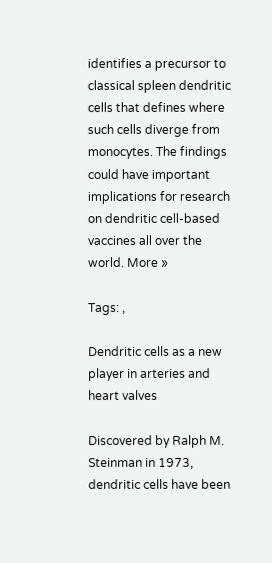identifies a precursor to classical spleen dendritic cells that defines where such cells diverge from monocytes. The findings could have important implications for research on dendritic cell-based vaccines all over the world. More »

Tags: ,

Dendritic cells as a new player in arteries and heart valves

Discovered by Ralph M. Steinman in 1973, dendritic cells have been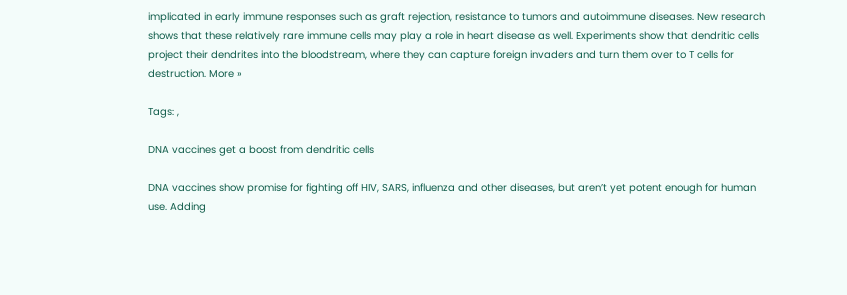implicated in early immune responses such as graft rejection, resistance to tumors and autoimmune diseases. New research shows that these relatively rare immune cells may play a role in heart disease as well. Experiments show that dendritic cells project their dendrites into the bloodstream, where they can capture foreign invaders and turn them over to T cells for destruction. More »

Tags: ,

DNA vaccines get a boost from dendritic cells

DNA vaccines show promise for fighting off HIV, SARS, influenza and other diseases, but aren’t yet potent enough for human use. Adding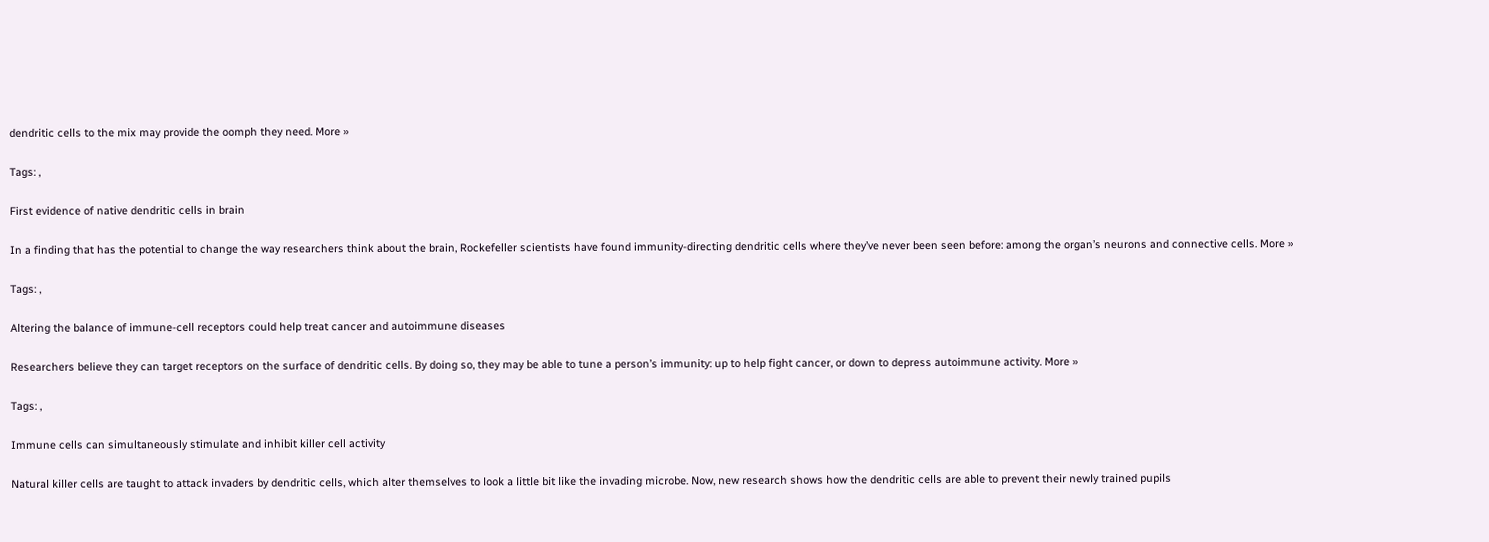dendritic cells to the mix may provide the oomph they need. More »

Tags: ,

First evidence of native dendritic cells in brain

In a finding that has the potential to change the way researchers think about the brain, Rockefeller scientists have found immunity-directing dendritic cells where they’ve never been seen before: among the organ’s neurons and connective cells. More »

Tags: ,

Altering the balance of immune-cell receptors could help treat cancer and autoimmune diseases

Researchers believe they can target receptors on the surface of dendritic cells. By doing so, they may be able to tune a person’s immunity: up to help fight cancer, or down to depress autoimmune activity. More »

Tags: ,

Immune cells can simultaneously stimulate and inhibit killer cell activity

Natural killer cells are taught to attack invaders by dendritic cells, which alter themselves to look a little bit like the invading microbe. Now, new research shows how the dendritic cells are able to prevent their newly trained pupils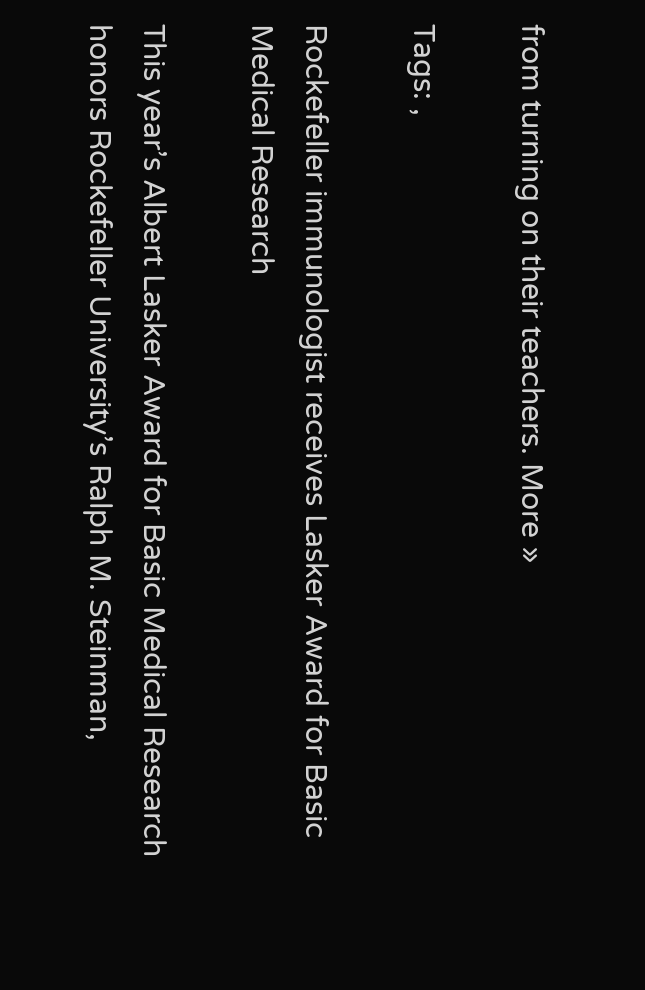from turning on their teachers. More »

Tags: ,

Rockefeller immunologist receives Lasker Award for Basic Medical Research

This year’s Albert Lasker Award for Basic Medical Research honors Rockefeller University’s Ralph M. Steinman,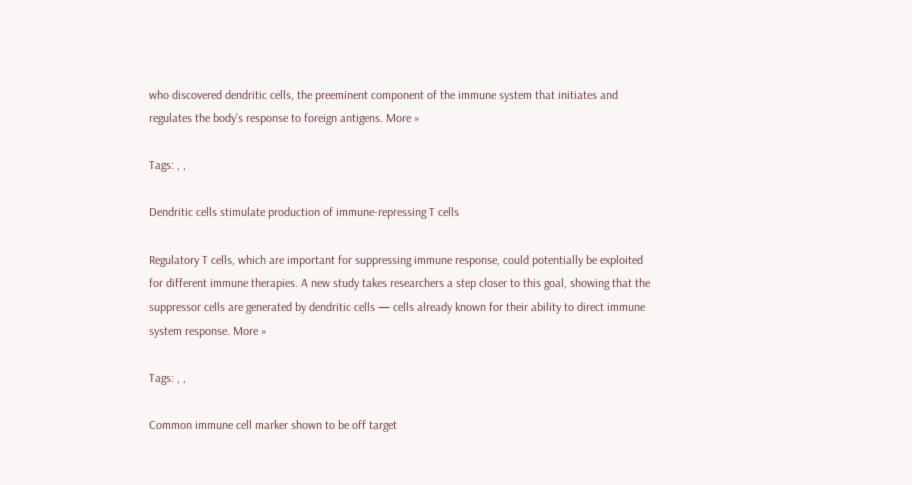who discovered dendritic cells, the preeminent component of the immune system that initiates and regulates the body’s response to foreign antigens. More »

Tags: , ,

Dendritic cells stimulate production of immune-repressing T cells

Regulatory T cells, which are important for suppressing immune response, could potentially be exploited for different immune therapies. A new study takes researchers a step closer to this goal, showing that the suppressor cells are generated by dendritic cells — cells already known for their ability to direct immune system response. More »

Tags: , ,

Common immune cell marker shown to be off target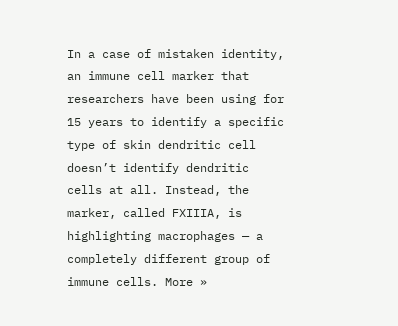In a case of mistaken identity, an immune cell marker that researchers have been using for 15 years to identify a specific type of skin dendritic cell doesn’t identify dendritic cells at all. Instead, the marker, called FXIIIA, is highlighting macrophages — a completely different group of immune cells. More »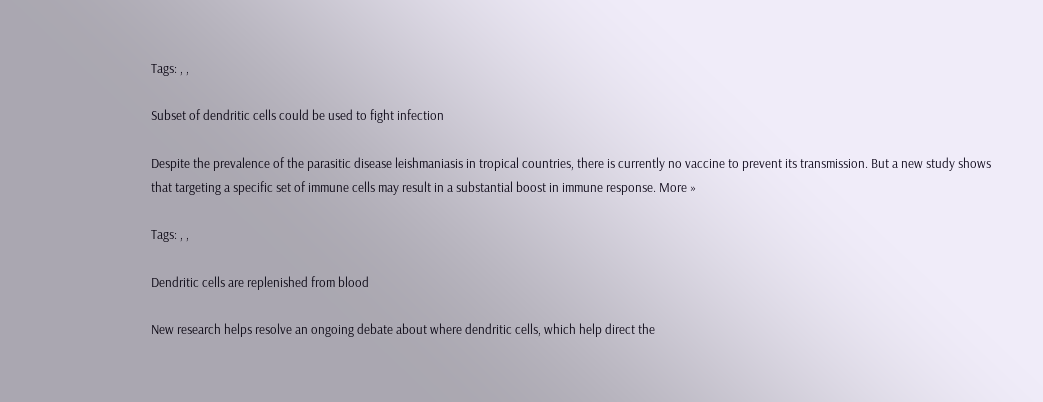Tags: , ,

Subset of dendritic cells could be used to fight infection

Despite the prevalence of the parasitic disease leishmaniasis in tropical countries, there is currently no vaccine to prevent its transmission. But a new study shows that targeting a specific set of immune cells may result in a substantial boost in immune response. More »

Tags: , ,

Dendritic cells are replenished from blood

New research helps resolve an ongoing debate about where dendritic cells, which help direct the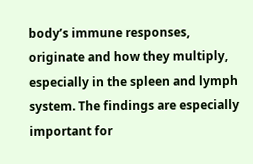body’s immune responses, originate and how they multiply, especially in the spleen and lymph system. The findings are especially important for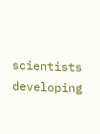scientists developing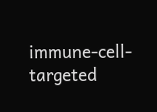immune-cell-targeted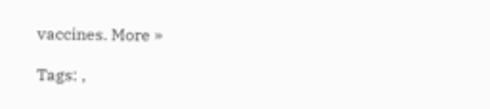vaccines. More »

Tags: ,